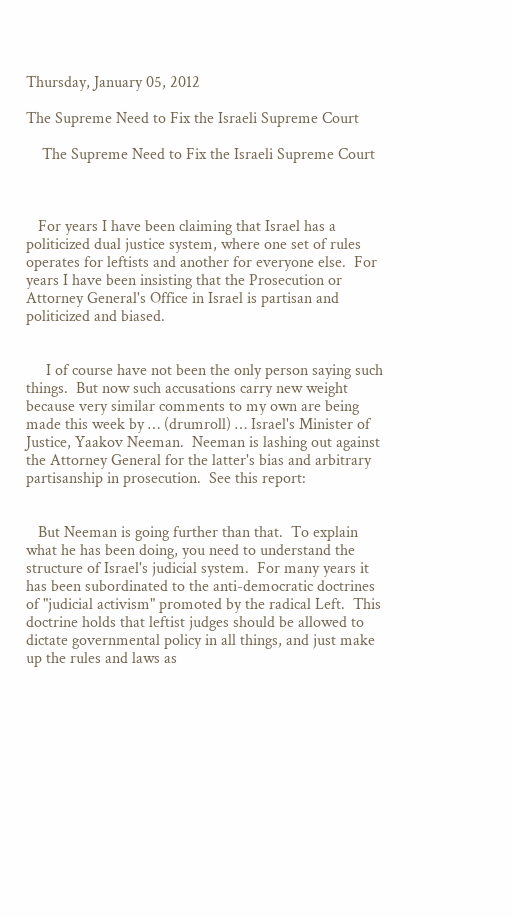Thursday, January 05, 2012

The Supreme Need to Fix the Israeli Supreme Court

    The Supreme Need to Fix the Israeli Supreme Court



   For years I have been claiming that Israel has a politicized dual justice system, where one set of rules operates for leftists and another for everyone else.  For years I have been insisting that the Prosecution or Attorney General's Office in Israel is partisan and politicized and biased.


     I of course have not been the only person saying such things.  But now such accusations carry new weight because very similar comments to my own are being made this week by … (drumroll) … Israel's Minister of Justice, Yaakov Neeman.  Neeman is lashing out against the Attorney General for the latter's bias and arbitrary partisanship in prosecution.  See this report:


   But Neeman is going further than that.  To explain what he has been doing, you need to understand the structure of Israel's judicial system.  For many years it has been subordinated to the anti-democratic doctrines of "judicial activism" promoted by the radical Left.  This doctrine holds that leftist judges should be allowed to dictate governmental policy in all things, and just make up the rules and laws as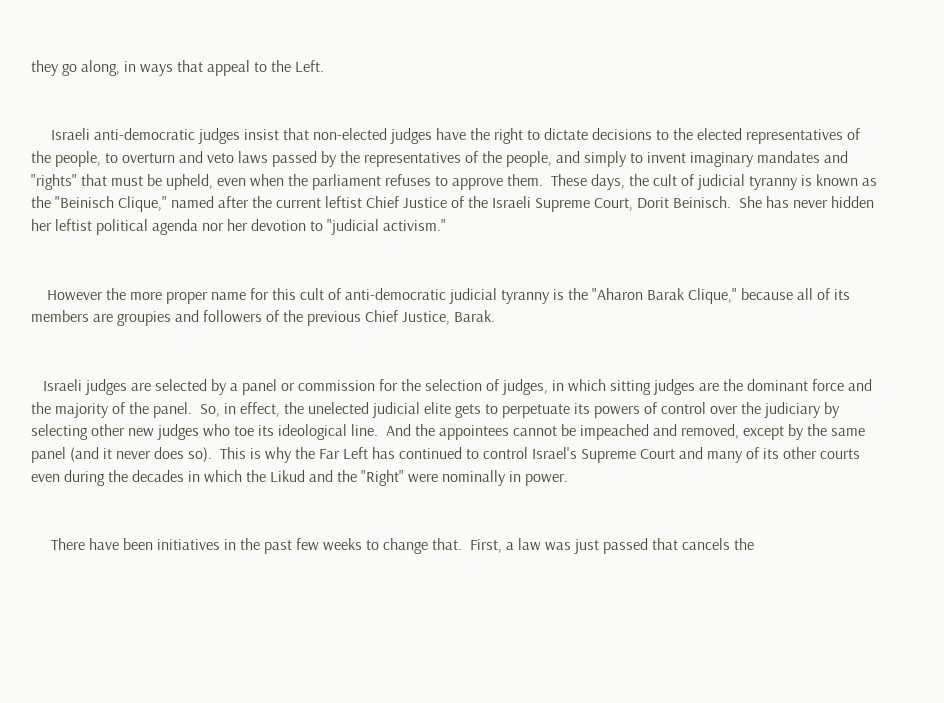they go along, in ways that appeal to the Left.


     Israeli anti-democratic judges insist that non-elected judges have the right to dictate decisions to the elected representatives of the people, to overturn and veto laws passed by the representatives of the people, and simply to invent imaginary mandates and "rights" that must be upheld, even when the parliament refuses to approve them.  These days, the cult of judicial tyranny is known as the "Beinisch Clique," named after the current leftist Chief Justice of the Israeli Supreme Court, Dorit Beinisch.  She has never hidden her leftist political agenda nor her devotion to "judicial activism."


    However the more proper name for this cult of anti-democratic judicial tyranny is the "Aharon Barak Clique," because all of its members are groupies and followers of the previous Chief Justice, Barak.


   Israeli judges are selected by a panel or commission for the selection of judges, in which sitting judges are the dominant force and the majority of the panel.  So, in effect, the unelected judicial elite gets to perpetuate its powers of control over the judiciary by selecting other new judges who toe its ideological line.  And the appointees cannot be impeached and removed, except by the same panel (and it never does so).  This is why the Far Left has continued to control Israel's Supreme Court and many of its other courts even during the decades in which the Likud and the "Right" were nominally in power.


     There have been initiatives in the past few weeks to change that.  First, a law was just passed that cancels the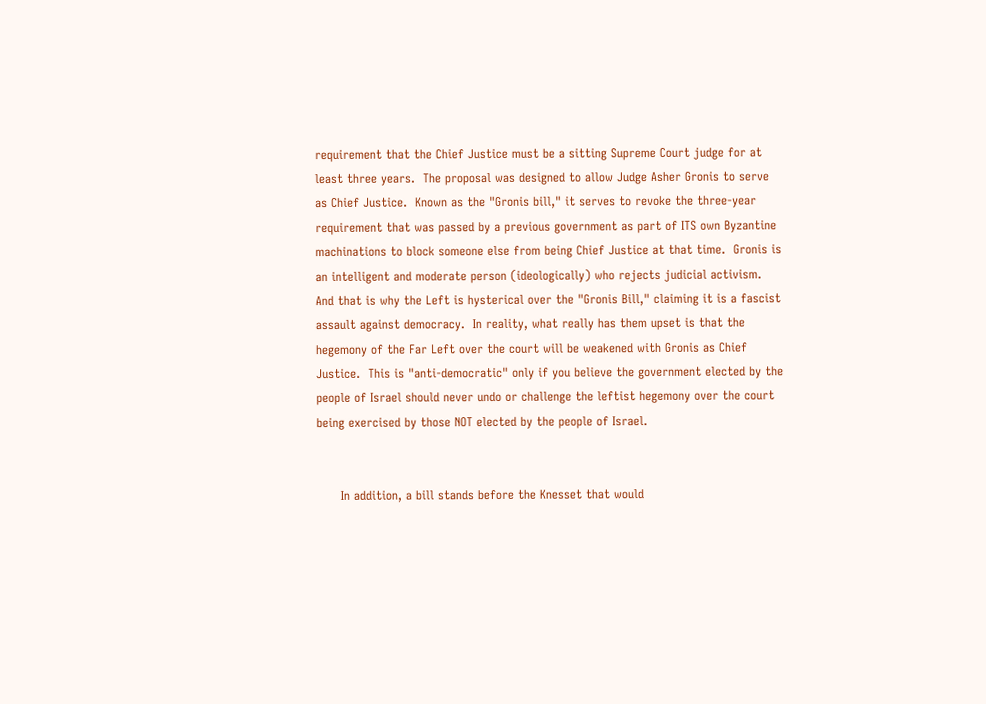requirement that the Chief Justice must be a sitting Supreme Court judge for at least three years.  The proposal was designed to allow Judge Asher Gronis to serve as Chief Justice.  Known as the "Gronis bill," it serves to revoke the three-year requirement that was passed by a previous government as part of ITS own Byzantine machinations to block someone else from being Chief Justice at that time.  Gronis is an intelligent and moderate person (ideologically) who rejects judicial activism.  And that is why the Left is hysterical over the "Gronis Bill," claiming it is a fascist assault against democracy.  In reality, what really has them upset is that the hegemony of the Far Left over the court will be weakened with Gronis as Chief Justice.  This is "anti-democratic" only if you believe the government elected by the people of Israel should never undo or challenge the leftist hegemony over the court being exercised by those NOT elected by the people of Israel.


      In addition, a bill stands before the Knesset that would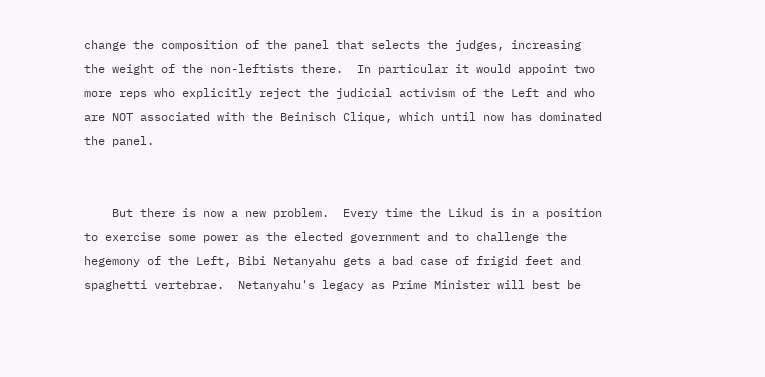change the composition of the panel that selects the judges, increasing the weight of the non-leftists there.  In particular it would appoint two more reps who explicitly reject the judicial activism of the Left and who are NOT associated with the Beinisch Clique, which until now has dominated the panel.


    But there is now a new problem.  Every time the Likud is in a position to exercise some power as the elected government and to challenge the hegemony of the Left, Bibi Netanyahu gets a bad case of frigid feet and spaghetti vertebrae.  Netanyahu's legacy as Prime Minister will best be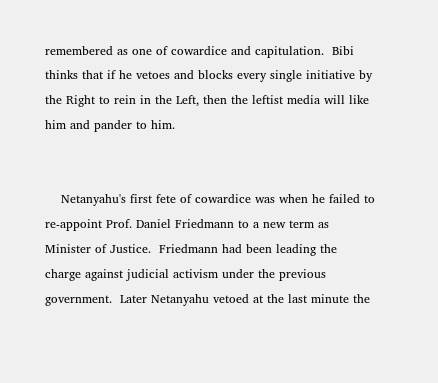remembered as one of cowardice and capitulation.  Bibi thinks that if he vetoes and blocks every single initiative by the Right to rein in the Left, then the leftist media will like him and pander to him.


    Netanyahu's first fete of cowardice was when he failed to re-appoint Prof. Daniel Friedmann to a new term as Minister of Justice.  Friedmann had been leading the charge against judicial activism under the previous government.  Later Netanyahu vetoed at the last minute the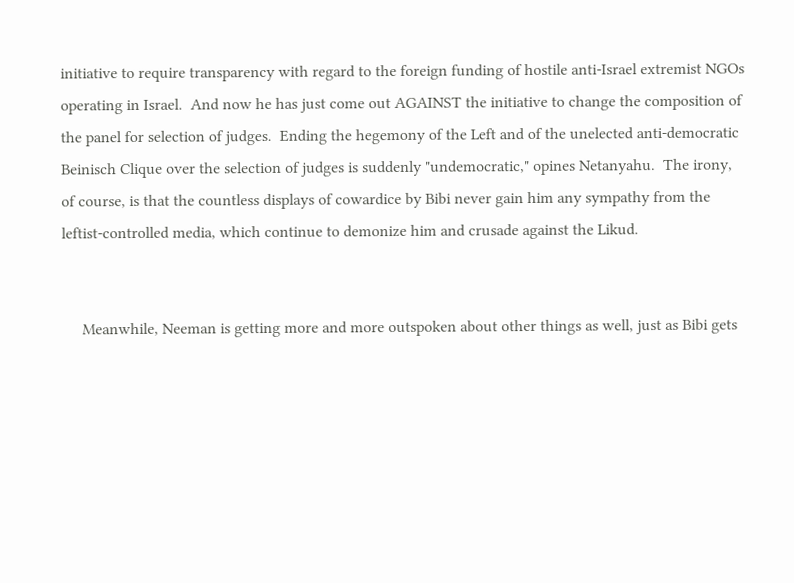initiative to require transparency with regard to the foreign funding of hostile anti-Israel extremist NGOs operating in Israel.  And now he has just come out AGAINST the initiative to change the composition of the panel for selection of judges.  Ending the hegemony of the Left and of the unelected anti-democratic Beinisch Clique over the selection of judges is suddenly "undemocratic," opines Netanyahu.  The irony, of course, is that the countless displays of cowardice by Bibi never gain him any sympathy from the leftist-controlled media, which continue to demonize him and crusade against the Likud.


     Meanwhile, Neeman is getting more and more outspoken about other things as well, just as Bibi gets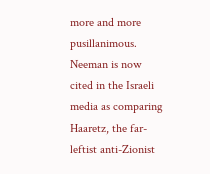more and more pusillanimous.  Neeman is now cited in the Israeli media as comparing Haaretz, the far-leftist anti-Zionist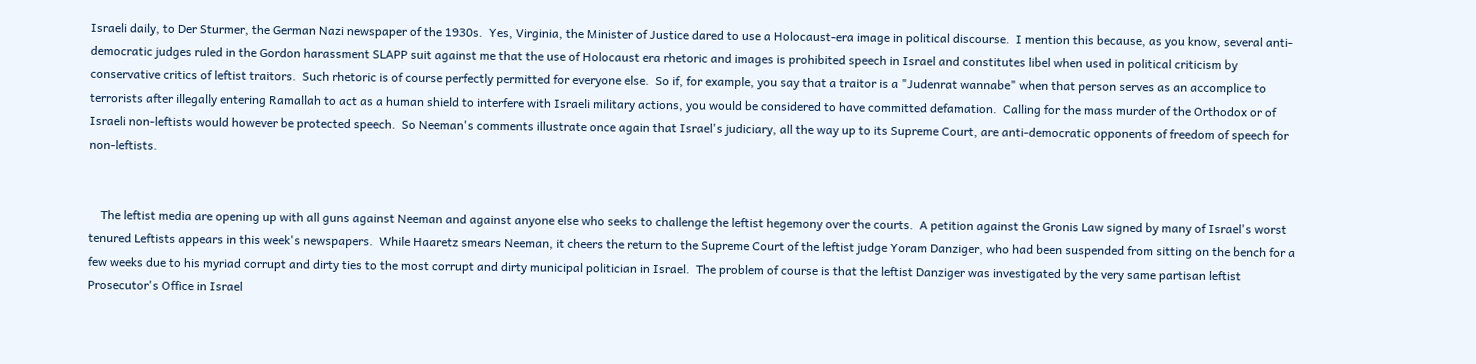Israeli daily, to Der Sturmer, the German Nazi newspaper of the 1930s.  Yes, Virginia, the Minister of Justice dared to use a Holocaust-era image in political discourse.  I mention this because, as you know, several anti-democratic judges ruled in the Gordon harassment SLAPP suit against me that the use of Holocaust era rhetoric and images is prohibited speech in Israel and constitutes libel when used in political criticism by conservative critics of leftist traitors.  Such rhetoric is of course perfectly permitted for everyone else.  So if, for example, you say that a traitor is a "Judenrat wannabe" when that person serves as an accomplice to terrorists after illegally entering Ramallah to act as a human shield to interfere with Israeli military actions, you would be considered to have committed defamation.  Calling for the mass murder of the Orthodox or of Israeli non-leftists would however be protected speech.  So Neeman's comments illustrate once again that Israel's judiciary, all the way up to its Supreme Court, are anti-democratic opponents of freedom of speech for non-leftists.


    The leftist media are opening up with all guns against Neeman and against anyone else who seeks to challenge the leftist hegemony over the courts.  A petition against the Gronis Law signed by many of Israel's worst tenured Leftists appears in this week's newspapers.  While Haaretz smears Neeman, it cheers the return to the Supreme Court of the leftist judge Yoram Danziger, who had been suspended from sitting on the bench for a few weeks due to his myriad corrupt and dirty ties to the most corrupt and dirty municipal politician in Israel.  The problem of course is that the leftist Danziger was investigated by the very same partisan leftist Prosecutor's Office in Israel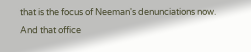that is the focus of Neeman's denunciations now.  And that office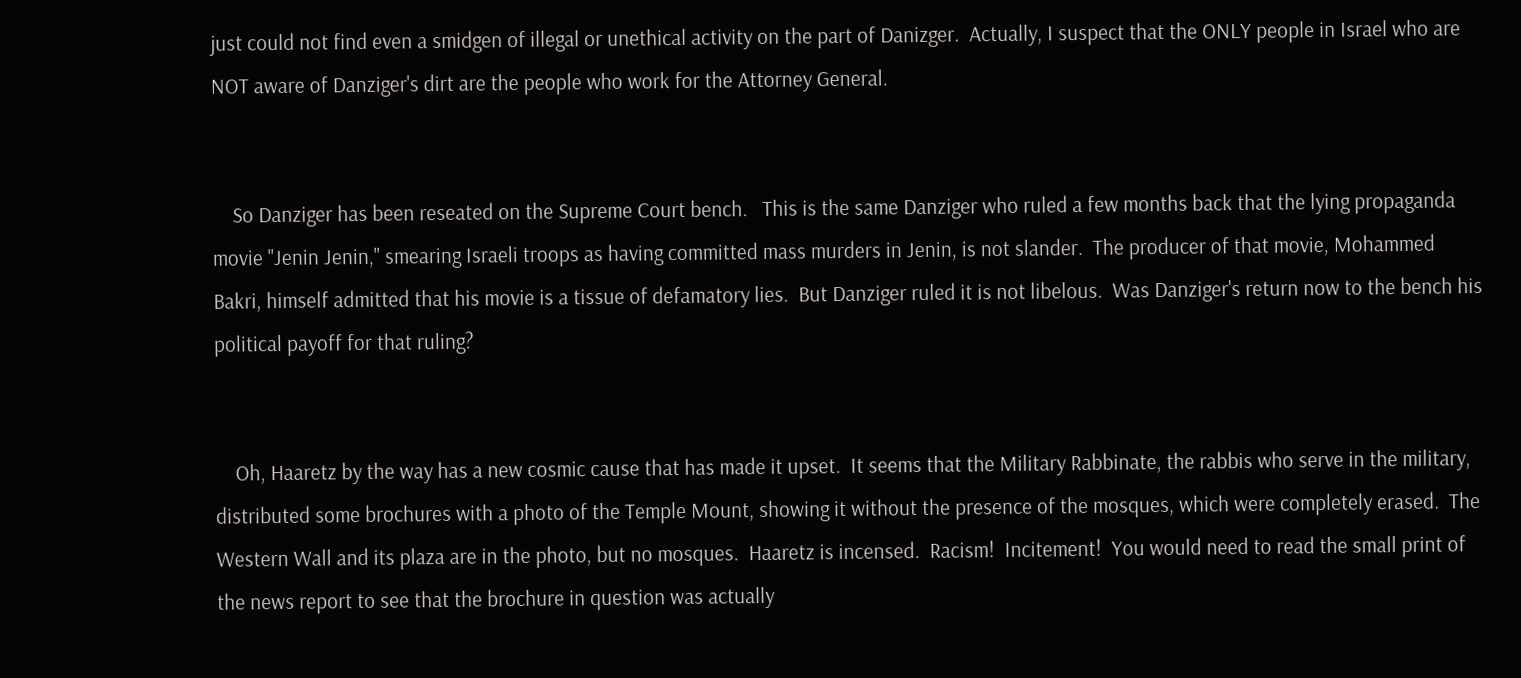just could not find even a smidgen of illegal or unethical activity on the part of Danizger.  Actually, I suspect that the ONLY people in Israel who are NOT aware of Danziger's dirt are the people who work for the Attorney General.


    So Danziger has been reseated on the Supreme Court bench.   This is the same Danziger who ruled a few months back that the lying propaganda movie "Jenin Jenin," smearing Israeli troops as having committed mass murders in Jenin, is not slander.  The producer of that movie, Mohammed Bakri, himself admitted that his movie is a tissue of defamatory lies.  But Danziger ruled it is not libelous.  Was Danziger's return now to the bench his political payoff for that ruling?


    Oh, Haaretz by the way has a new cosmic cause that has made it upset.  It seems that the Military Rabbinate, the rabbis who serve in the military, distributed some brochures with a photo of the Temple Mount, showing it without the presence of the mosques, which were completely erased.  The Western Wall and its plaza are in the photo, but no mosques.  Haaretz is incensed.  Racism!  Incitement!  You would need to read the small print of the news report to see that the brochure in question was actually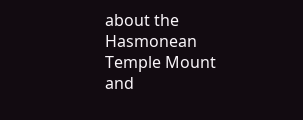about the Hasmonean Temple Mount and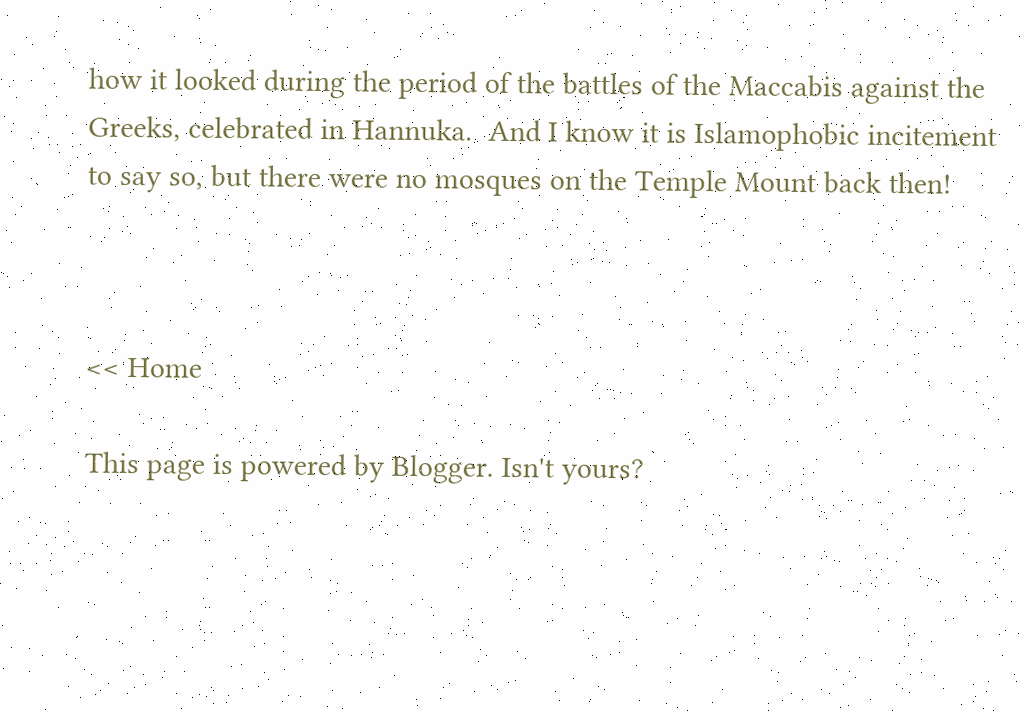how it looked during the period of the battles of the Maccabis against the Greeks, celebrated in Hannuka.  And I know it is Islamophobic incitement to say so, but there were no mosques on the Temple Mount back then!



<< Home

This page is powered by Blogger. Isn't yours?